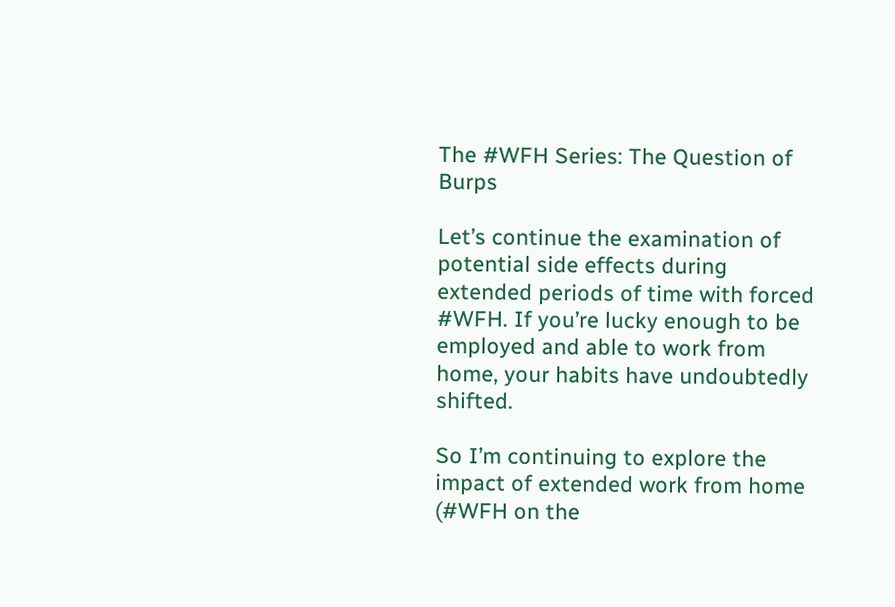The #WFH Series: The Question of Burps

Let’s continue the examination of potential side effects during extended periods of time with forced #WFH. If you’re lucky enough to be employed and able to work from home, your habits have undoubtedly shifted.

So I’m continuing to explore the impact of extended work from home (#WFH on the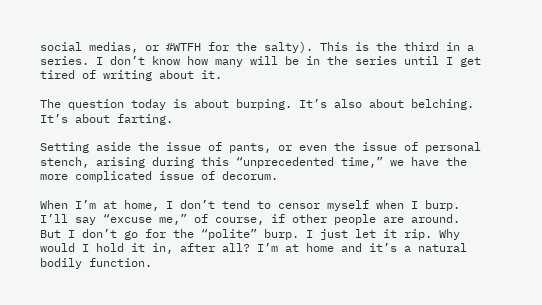social medias, or #WTFH for the salty). This is the third in a series. I don’t know how many will be in the series until I get tired of writing about it.

The question today is about burping. It’s also about belching. It’s about farting.

Setting aside the issue of pants, or even the issue of personal stench, arising during this “unprecedented time,” we have the more complicated issue of decorum.

When I’m at home, I don’t tend to censor myself when I burp. I’ll say “excuse me,” of course, if other people are around. But I don’t go for the “polite” burp. I just let it rip. Why would I hold it in, after all? I’m at home and it’s a natural bodily function.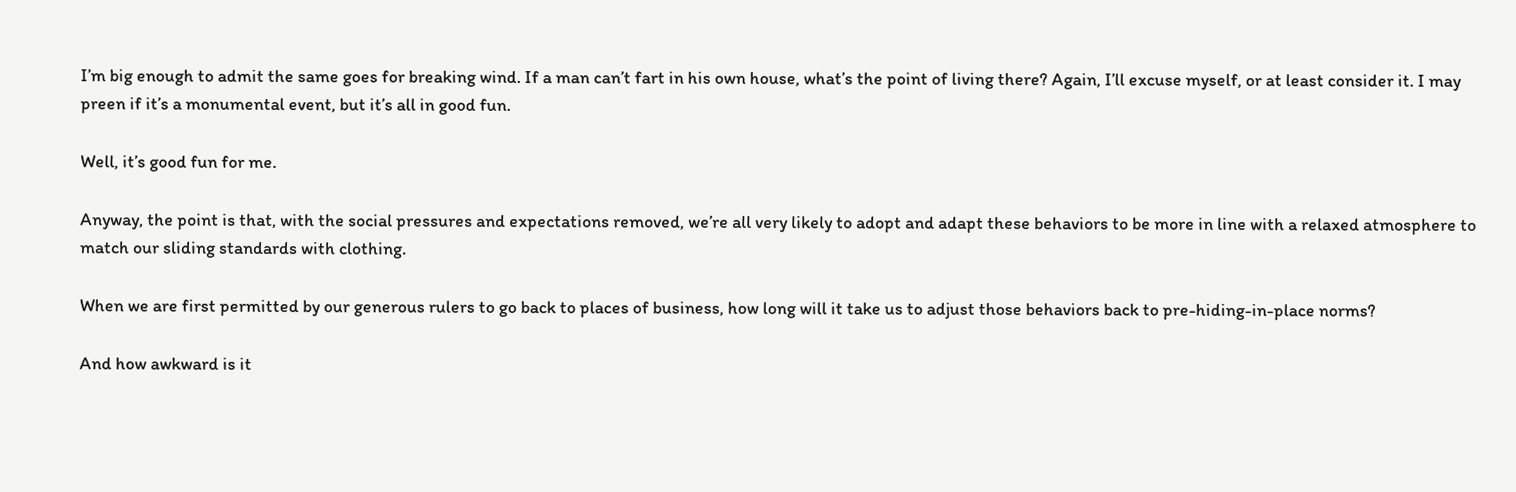I’m big enough to admit the same goes for breaking wind. If a man can’t fart in his own house, what’s the point of living there? Again, I’ll excuse myself, or at least consider it. I may preen if it’s a monumental event, but it’s all in good fun.

Well, it’s good fun for me.

Anyway, the point is that, with the social pressures and expectations removed, we’re all very likely to adopt and adapt these behaviors to be more in line with a relaxed atmosphere to match our sliding standards with clothing.

When we are first permitted by our generous rulers to go back to places of business, how long will it take us to adjust those behaviors back to pre-hiding-in-place norms?

And how awkward is it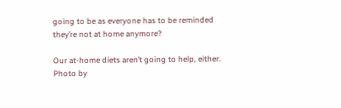going to be as everyone has to be reminded they’re not at home anymore?

Our at-home diets aren’t going to help, either.
Photo by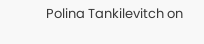Polina Tankilevitch on